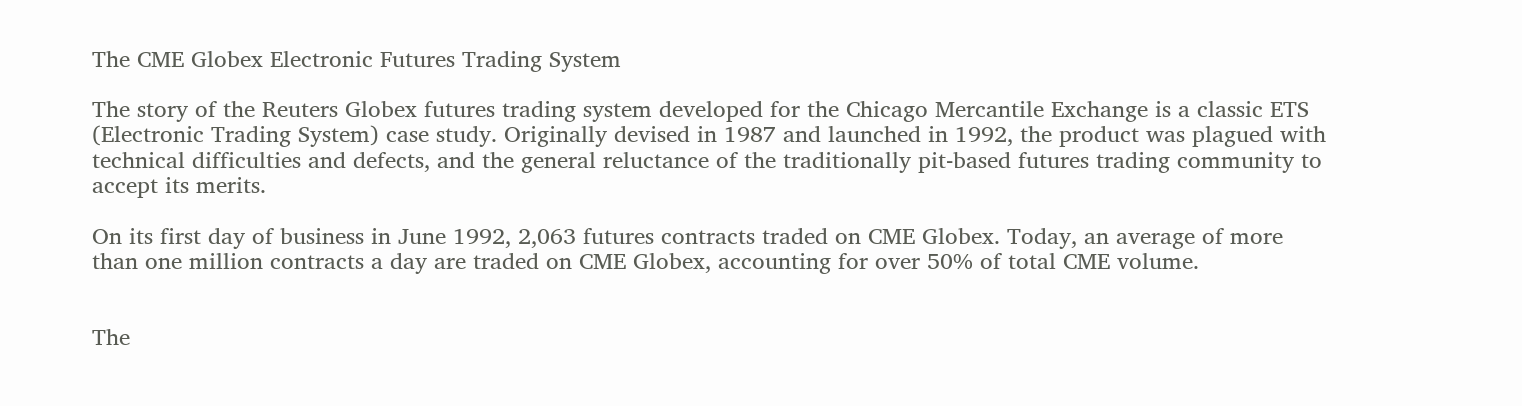The CME Globex Electronic Futures Trading System

The story of the Reuters Globex futures trading system developed for the Chicago Mercantile Exchange is a classic ETS (Electronic Trading System) case study. Originally devised in 1987 and launched in 1992, the product was plagued with technical difficulties and defects, and the general reluctance of the traditionally pit-based futures trading community to accept its merits.

On its first day of business in June 1992, 2,063 futures contracts traded on CME Globex. Today, an average of more than one million contracts a day are traded on CME Globex, accounting for over 50% of total CME volume.


The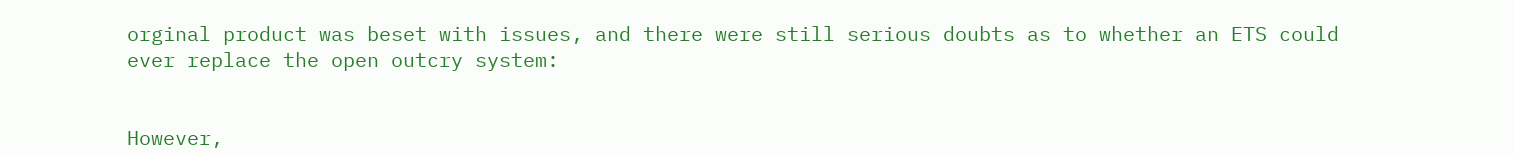orginal product was beset with issues, and there were still serious doubts as to whether an ETS could ever replace the open outcry system:


However,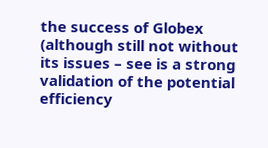the success of Globex (although still not without its issues – see is a strong validation of the potential efficiency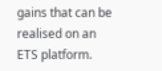gains that can be realised on an ETS platform.